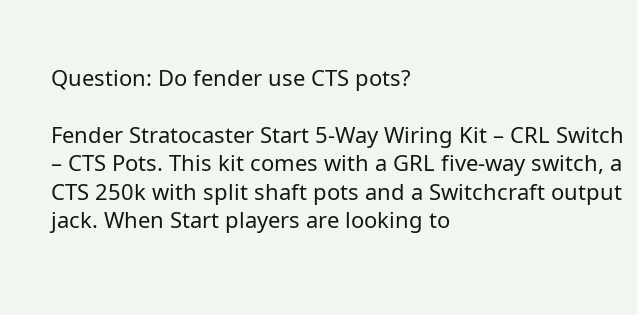Question: Do fender use CTS pots?

Fender Stratocaster Start 5-Way Wiring Kit – CRL Switch – CTS Pots. This kit comes with a GRL five-way switch, a CTS 250k with split shaft pots and a Switchcraft output jack. When Start players are looking to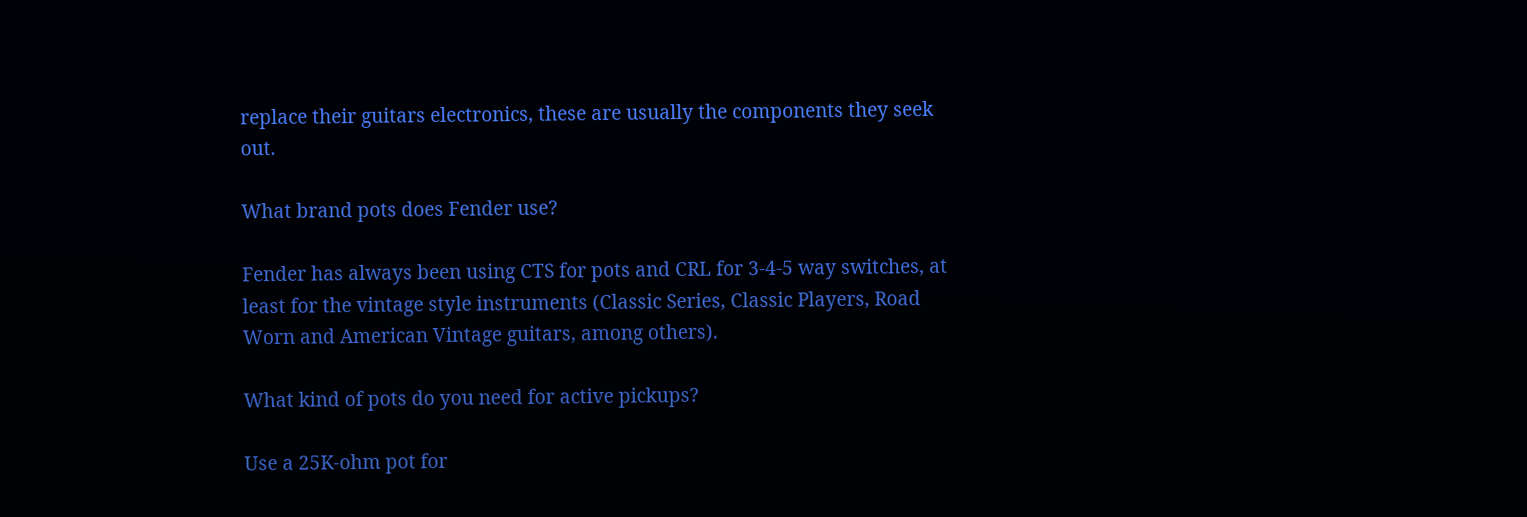replace their guitars electronics, these are usually the components they seek out.

What brand pots does Fender use?

Fender has always been using CTS for pots and CRL for 3-4-5 way switches, at least for the vintage style instruments (Classic Series, Classic Players, Road Worn and American Vintage guitars, among others).

What kind of pots do you need for active pickups?

Use a 25K-ohm pot for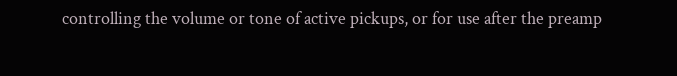controlling the volume or tone of active pickups, or for use after the preamp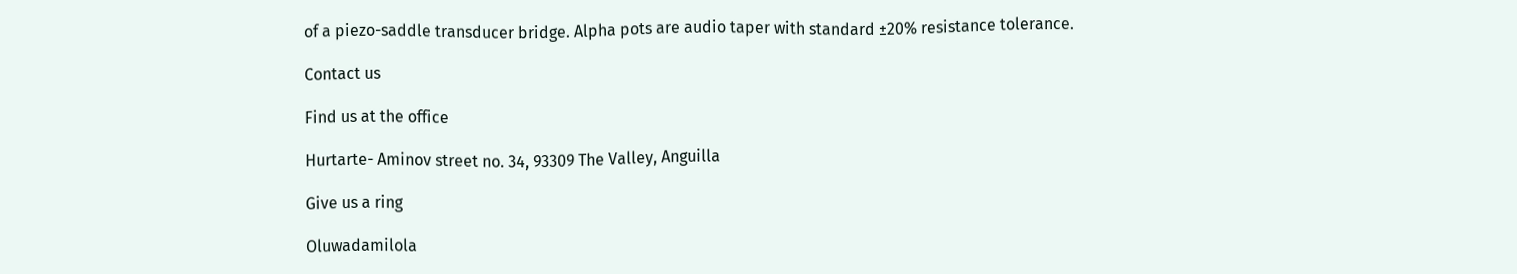of a piezo-saddle transducer bridge. Alpha pots are audio taper with standard ±20% resistance tolerance.

Contact us

Find us at the office

Hurtarte- Aminov street no. 34, 93309 The Valley, Anguilla

Give us a ring

Oluwadamilola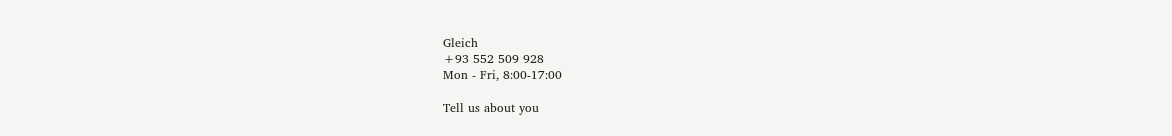Gleich
+93 552 509 928
Mon - Fri, 8:00-17:00

Tell us about you